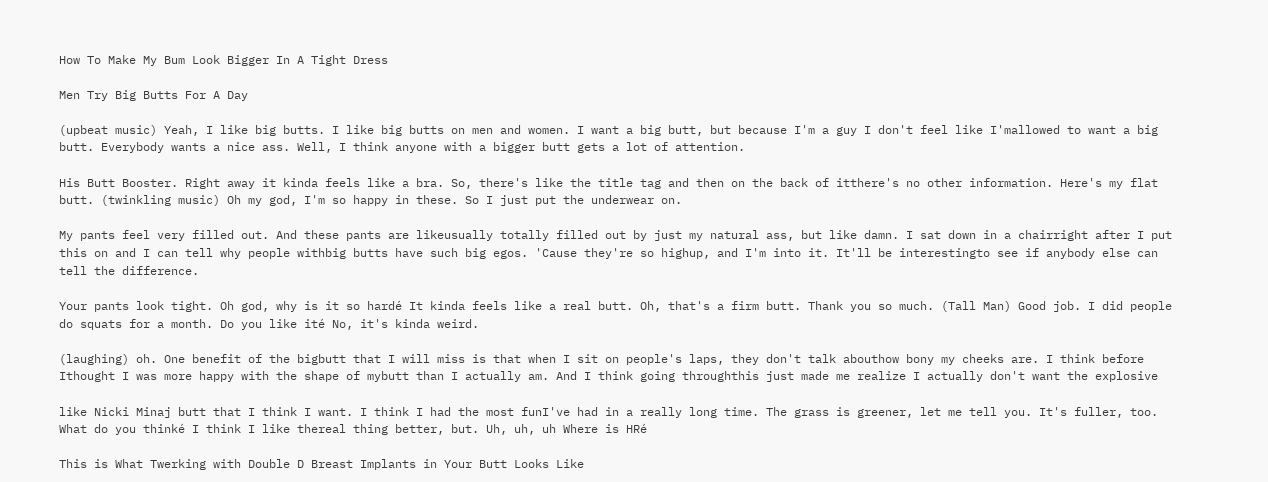How To Make My Bum Look Bigger In A Tight Dress

Men Try Big Butts For A Day

(upbeat music) Yeah, I like big butts. I like big butts on men and women. I want a big butt, but because I'm a guy I don't feel like I'mallowed to want a big butt. Everybody wants a nice ass. Well, I think anyone with a bigger butt gets a lot of attention.

His Butt Booster. Right away it kinda feels like a bra. So, there's like the title tag and then on the back of itthere's no other information. Here's my flat butt. (twinkling music) Oh my god, I'm so happy in these. So I just put the underwear on.

My pants feel very filled out. And these pants are likeusually totally filled out by just my natural ass, but like damn. I sat down in a chairright after I put this on and I can tell why people withbig butts have such big egos. 'Cause they're so highup, and I'm into it. It'll be interestingto see if anybody else can tell the difference.

Your pants look tight. Oh god, why is it so hardé It kinda feels like a real butt. Oh, that's a firm butt. Thank you so much. (Tall Man) Good job. I did people do squats for a month. Do you like ité No, it's kinda weird.

(laughing) oh. One benefit of the bigbutt that I will miss is that when I sit on people's laps, they don't talk abouthow bony my cheeks are. I think before Ithought I was more happy with the shape of mybutt than I actually am. And I think going throughthis just made me realize I actually don't want the explosive

like Nicki Minaj butt that I think I want. I think I had the most funI've had in a really long time. The grass is greener, let me tell you. It's fuller, too. What do you thinké I think I like thereal thing better, but. Uh, uh, uh Where is HRé

This is What Twerking with Double D Breast Implants in Your Butt Looks Like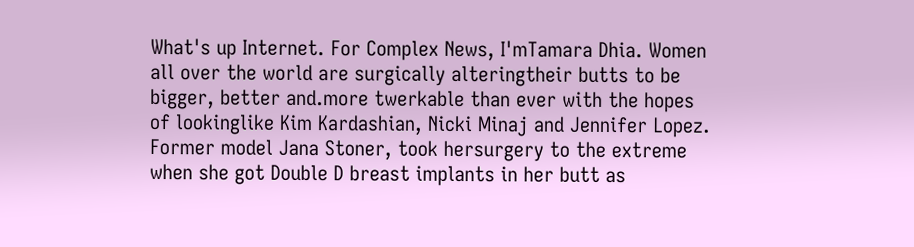What's up Internet. For Complex News, I'mTamara Dhia. Women all over the world are surgically alteringtheir butts to be bigger, better and.more twerkable than ever with the hopes of lookinglike Kim Kardashian, Nicki Minaj and Jennifer Lopez. Former model Jana Stoner, took hersurgery to the extreme when she got Double D breast implants in her butt as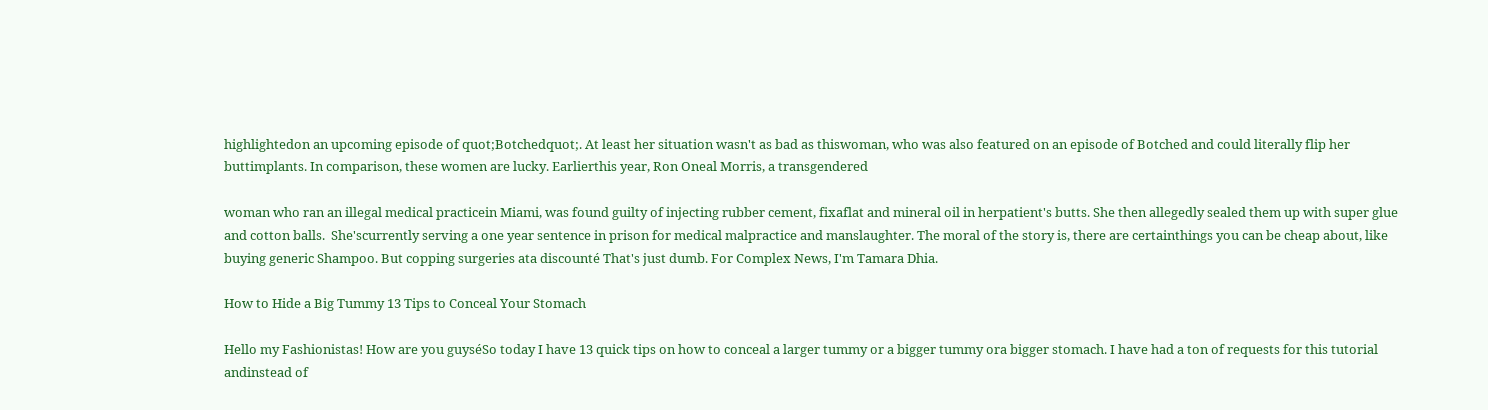highlightedon an upcoming episode of quot;Botchedquot;. At least her situation wasn't as bad as thiswoman, who was also featured on an episode of Botched and could literally flip her buttimplants. In comparison, these women are lucky. Earlierthis year, Ron Oneal Morris, a transgendered

woman who ran an illegal medical practicein Miami, was found guilty of injecting rubber cement, fixaflat and mineral oil in herpatient's butts. She then allegedly sealed them up with super glue and cotton balls.  She'scurrently serving a one year sentence in prison for medical malpractice and manslaughter. The moral of the story is, there are certainthings you can be cheap about, like buying generic Shampoo. But copping surgeries ata discounté That's just dumb. For Complex News, I'm Tamara Dhia.

How to Hide a Big Tummy 13 Tips to Conceal Your Stomach

Hello my Fashionistas! How are you guyséSo today I have 13 quick tips on how to conceal a larger tummy or a bigger tummy ora bigger stomach. I have had a ton of requests for this tutorial andinstead of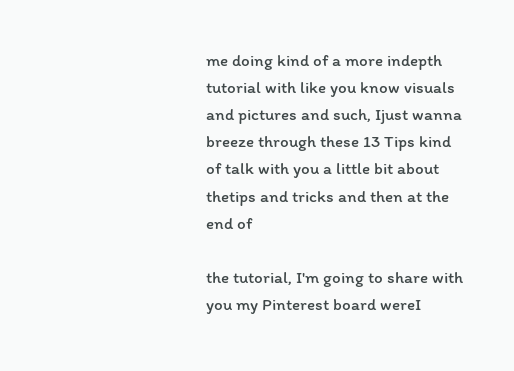me doing kind of a more indepth tutorial with like you know visuals and pictures and such, Ijust wanna breeze through these 13 Tips kind of talk with you a little bit about thetips and tricks and then at the end of

the tutorial, I'm going to share with you my Pinterest board wereI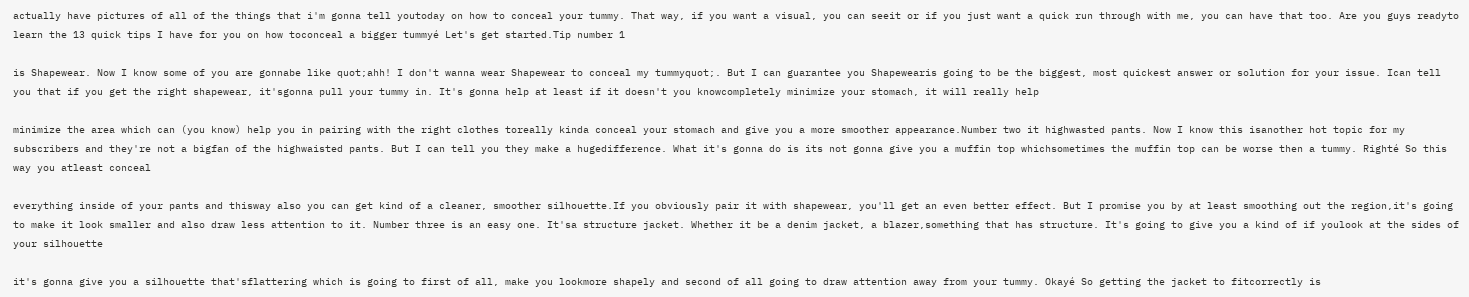actually have pictures of all of the things that i'm gonna tell youtoday on how to conceal your tummy. That way, if you want a visual, you can seeit or if you just want a quick run through with me, you can have that too. Are you guys readyto learn the 13 quick tips I have for you on how toconceal a bigger tummyé Let's get started.Tip number 1

is Shapewear. Now I know some of you are gonnabe like quot;ahh! I don't wanna wear Shapewear to conceal my tummyquot;. But I can guarantee you Shapewearis going to be the biggest, most quickest answer or solution for your issue. Ican tell you that if you get the right shapewear, it'sgonna pull your tummy in. It's gonna help at least if it doesn't you knowcompletely minimize your stomach, it will really help

minimize the area which can (you know) help you in pairing with the right clothes toreally kinda conceal your stomach and give you a more smoother appearance.Number two it highwasted pants. Now I know this isanother hot topic for my subscribers and they're not a bigfan of the highwaisted pants. But I can tell you they make a hugedifference. What it's gonna do is its not gonna give you a muffin top whichsometimes the muffin top can be worse then a tummy. Righté So this way you atleast conceal

everything inside of your pants and thisway also you can get kind of a cleaner, smoother silhouette.If you obviously pair it with shapewear, you'll get an even better effect. But I promise you by at least smoothing out the region,it's going to make it look smaller and also draw less attention to it. Number three is an easy one. It'sa structure jacket. Whether it be a denim jacket, a blazer,something that has structure. It's going to give you a kind of if youlook at the sides of your silhouette

it's gonna give you a silhouette that'sflattering which is going to first of all, make you lookmore shapely and second of all going to draw attention away from your tummy. Okayé So getting the jacket to fitcorrectly is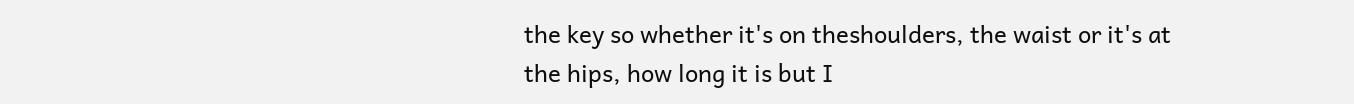the key so whether it's on theshoulders, the waist or it's at the hips, how long it is but I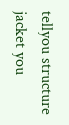tellyou structure jacket you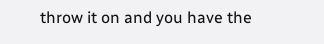throw it on and you have the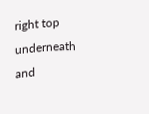right top underneath and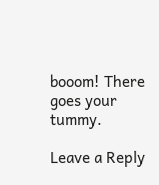booom! There goes your tummy.

Leave a Reply